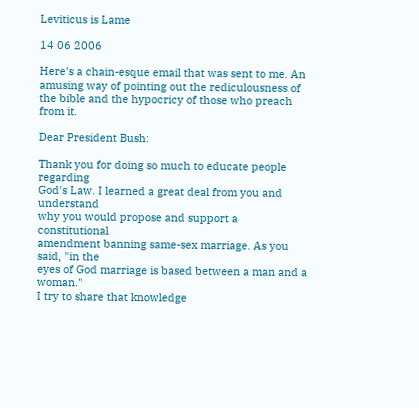Leviticus is Lame

14 06 2006

Here's a chain-esque email that was sent to me. An amusing way of pointing out the rediculousness of the bible and the hypocricy of those who preach from it.

Dear President Bush:

Thank you for doing so much to educate people regarding
God's Law. I learned a great deal from you and understand
why you would propose and support a constitutional
amendment banning same-sex marriage. As you said, "in the
eyes of God marriage is based between a man and a woman."
I try to share that knowledge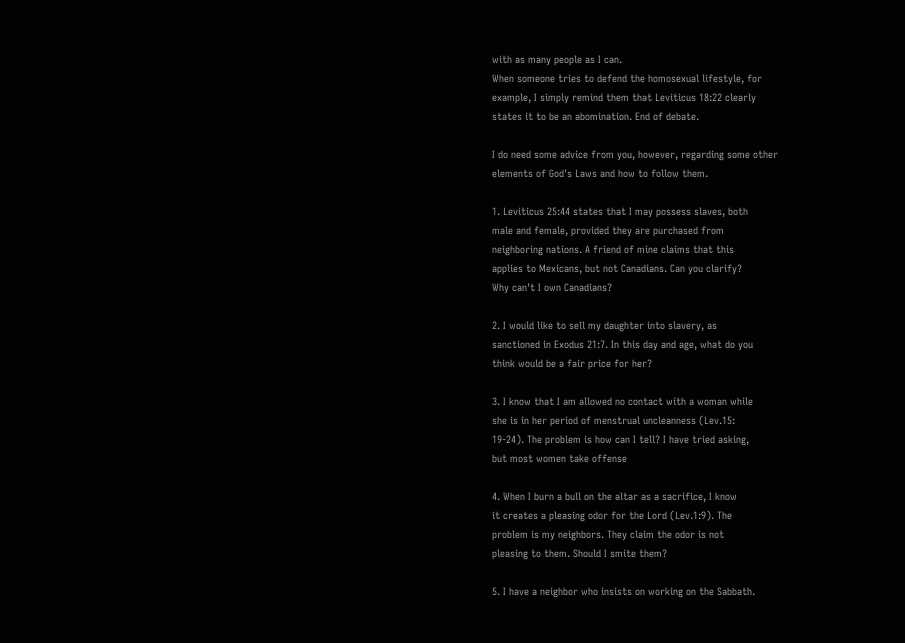with as many people as I can.
When someone tries to defend the homosexual lifestyle, for
example, I simply remind them that Leviticus 18:22 clearly
states it to be an abomination. End of debate.

I do need some advice from you, however, regarding some other
elements of God's Laws and how to follow them.

1. Leviticus 25:44 states that I may possess slaves, both
male and female, provided they are purchased from
neighboring nations. A friend of mine claims that this
applies to Mexicans, but not Canadians. Can you clarify?
Why can't I own Canadians?

2. I would like to sell my daughter into slavery, as
sanctioned in Exodus 21:7. In this day and age, what do you
think would be a fair price for her?

3. I know that I am allowed no contact with a woman while
she is in her period of menstrual uncleanness (Lev.15:
19-24). The problem is how can I tell? I have tried asking,
but most women take offense

4. When I burn a bull on the altar as a sacrifice, I know
it creates a pleasing odor for the Lord (Lev.1:9). The
problem is my neighbors. They claim the odor is not
pleasing to them. Should I smite them?

5. I have a neighbor who insists on working on the Sabbath.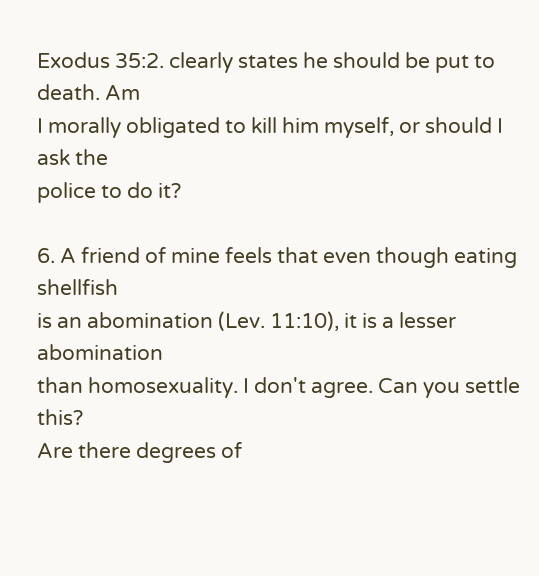Exodus 35:2. clearly states he should be put to death. Am
I morally obligated to kill him myself, or should I ask the
police to do it?

6. A friend of mine feels that even though eating shellfish
is an abomination (Lev. 11:10), it is a lesser abomination
than homosexuality. I don't agree. Can you settle this?
Are there degrees of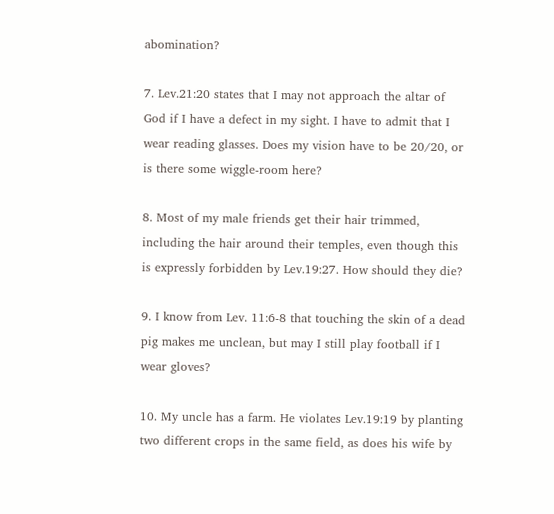abomination?

7. Lev.21:20 states that I may not approach the altar of
God if I have a defect in my sight. I have to admit that I
wear reading glasses. Does my vision have to be 20/20, or
is there some wiggle-room here?

8. Most of my male friends get their hair trimmed,
including the hair around their temples, even though this
is expressly forbidden by Lev.19:27. How should they die?

9. I know from Lev. 11:6-8 that touching the skin of a dead
pig makes me unclean, but may I still play football if I
wear gloves?

10. My uncle has a farm. He violates Lev.19:19 by planting
two different crops in the same field, as does his wife by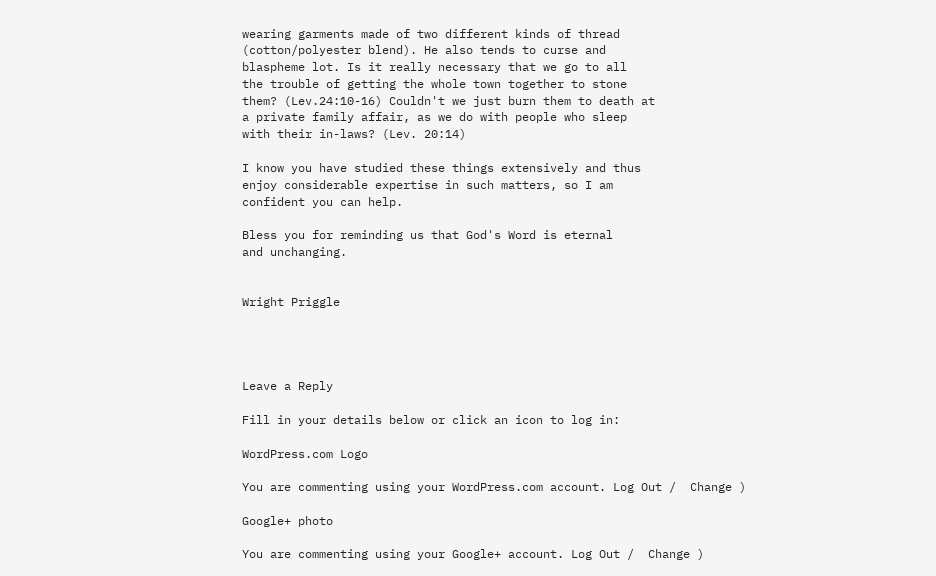wearing garments made of two different kinds of thread
(cotton/polyester blend). He also tends to curse and
blaspheme lot. Is it really necessary that we go to all
the trouble of getting the whole town together to stone
them? (Lev.24:10-16) Couldn't we just burn them to death at
a private family affair, as we do with people who sleep
with their in-laws? (Lev. 20:14)

I know you have studied these things extensively and thus
enjoy considerable expertise in such matters, so I am
confident you can help.

Bless you for reminding us that God's Word is eternal
and unchanging.


Wright Priggle




Leave a Reply

Fill in your details below or click an icon to log in:

WordPress.com Logo

You are commenting using your WordPress.com account. Log Out /  Change )

Google+ photo

You are commenting using your Google+ account. Log Out /  Change )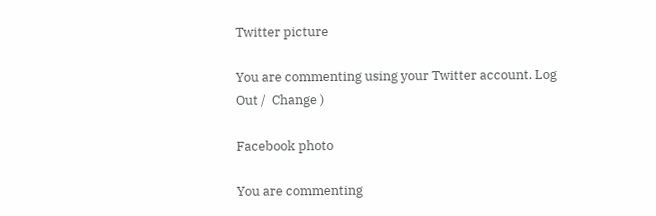Twitter picture

You are commenting using your Twitter account. Log Out /  Change )

Facebook photo

You are commenting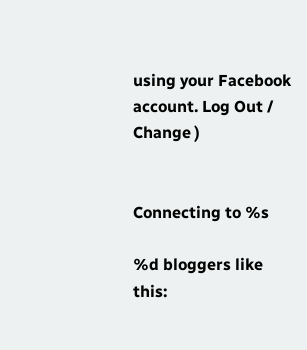using your Facebook account. Log Out /  Change )


Connecting to %s

%d bloggers like this: